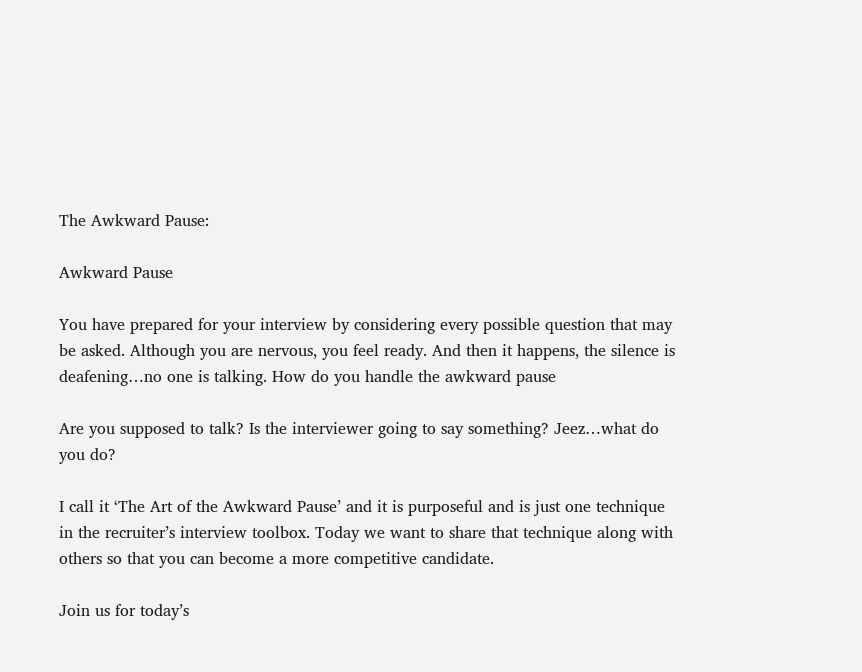The Awkward Pause:

Awkward Pause

You have prepared for your interview by considering every possible question that may be asked. Although you are nervous, you feel ready. And then it happens, the silence is deafening…no one is talking. How do you handle the awkward pause

Are you supposed to talk? Is the interviewer going to say something? Jeez…what do you do?

I call it ‘The Art of the Awkward Pause’ and it is purposeful and is just one technique in the recruiter’s interview toolbox. Today we want to share that technique along with others so that you can become a more competitive candidate.

Join us for today’s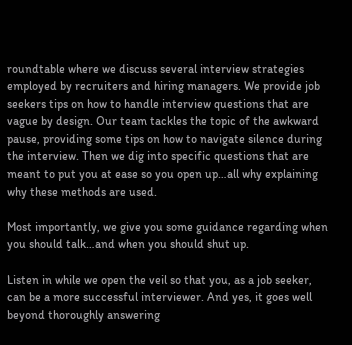roundtable where we discuss several interview strategies employed by recruiters and hiring managers. We provide job seekers tips on how to handle interview questions that are vague by design. Our team tackles the topic of the awkward pause, providing some tips on how to navigate silence during the interview. Then we dig into specific questions that are meant to put you at ease so you open up…all why explaining why these methods are used.

Most importantly, we give you some guidance regarding when you should talk…and when you should shut up.

Listen in while we open the veil so that you, as a job seeker, can be a more successful interviewer. And yes, it goes well beyond thoroughly answering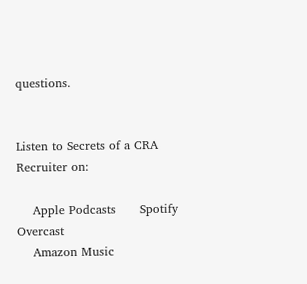questions.


Listen to Secrets of a CRA Recruiter on:

    Apple Podcasts      Spotify         Overcast
    Amazon Music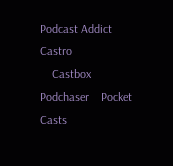Podcast Addict    Castro
    Castbox    Podchaser    Pocket Casts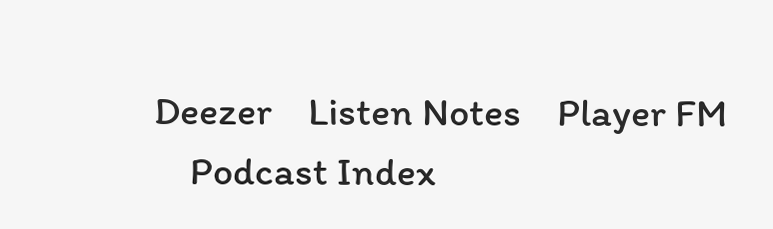Deezer    Listen Notes    Player FM
    Podcast Index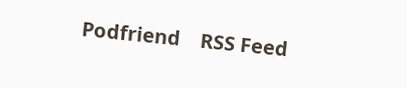Podfriend    RSS Feed